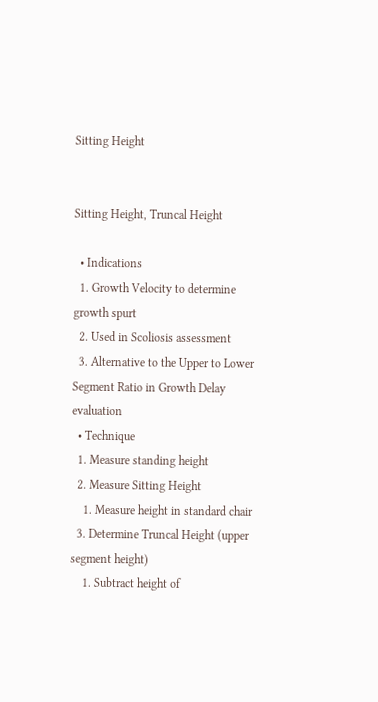Sitting Height


Sitting Height, Truncal Height

  • Indications
  1. Growth Velocity to determine growth spurt
  2. Used in Scoliosis assessment
  3. Alternative to the Upper to Lower Segment Ratio in Growth Delay evaluation
  • Technique
  1. Measure standing height
  2. Measure Sitting Height
    1. Measure height in standard chair
  3. Determine Truncal Height (upper segment height)
    1. Subtract height of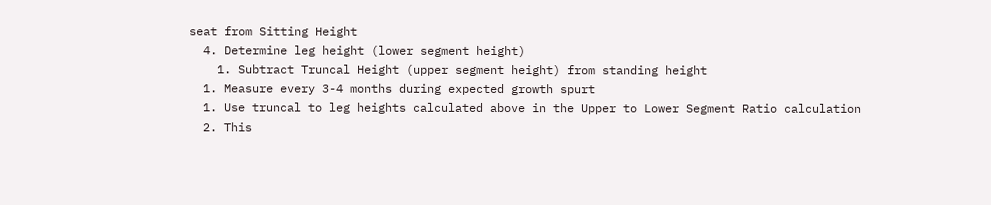seat from Sitting Height
  4. Determine leg height (lower segment height)
    1. Subtract Truncal Height (upper segment height) from standing height
  1. Measure every 3-4 months during expected growth spurt
  1. Use truncal to leg heights calculated above in the Upper to Lower Segment Ratio calculation
  2. This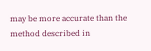may be more accurate than the method described in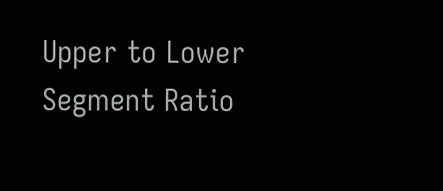Upper to Lower Segment Ratio